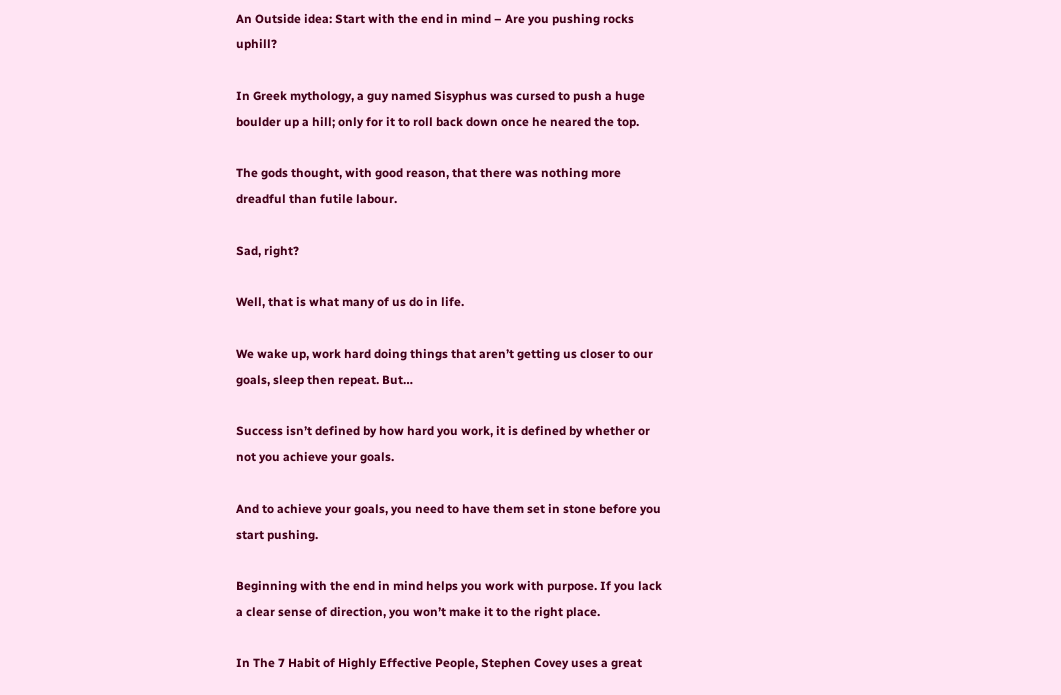An Outside idea: Start with the end in mind – Are you pushing rocks uphill?

In Greek mythology, a guy named Sisyphus was cursed to push a huge boulder up a hill; only for it to roll back down once he neared the top.

The gods thought, with good reason, that there was nothing more dreadful than futile labour.

Sad, right?

Well, that is what many of us do in life.

We wake up, work hard doing things that aren’t getting us closer to our goals, sleep then repeat. But…

Success isn’t defined by how hard you work, it is defined by whether or not you achieve your goals.

And to achieve your goals, you need to have them set in stone before you start pushing.

Beginning with the end in mind helps you work with purpose. If you lack a clear sense of direction, you won’t make it to the right place.

In The 7 Habit of Highly Effective People, Stephen Covey uses a great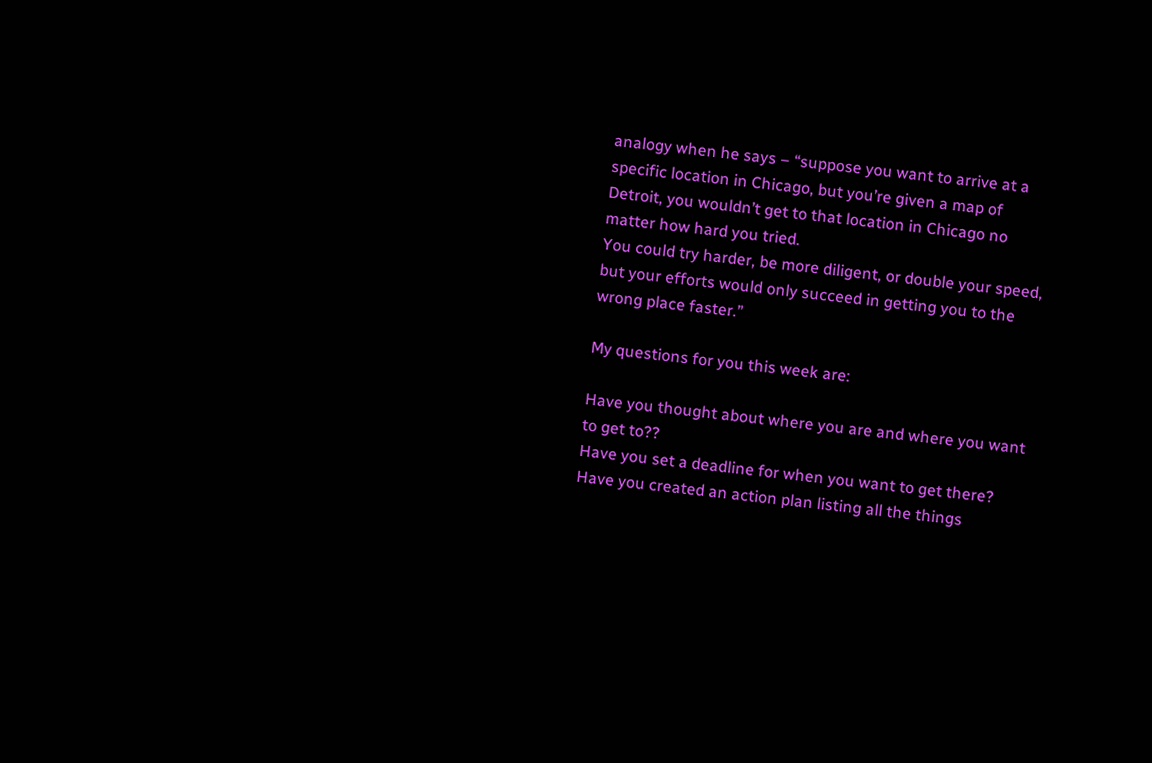analogy when he says – “suppose you want to arrive at a specific location in Chicago, but you’re given a map of Detroit, you wouldn’t get to that location in Chicago no matter how hard you tried.
You could try harder, be more diligent, or double your speed, but your efforts would only succeed in getting you to the wrong place faster.”

My questions for you this week are:

Have you thought about where you are and where you want to get to??
Have you set a deadline for when you want to get there?
Have you created an action plan listing all the things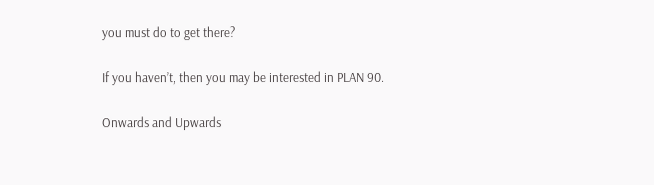you must do to get there?

If you haven’t, then you may be interested in PLAN 90.

Onwards and Upwards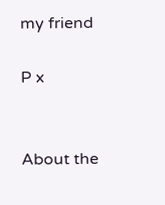my friend

P x


About the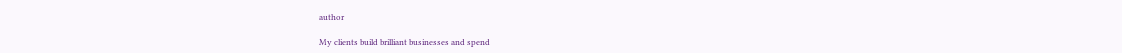author

My clients build brilliant businesses and spend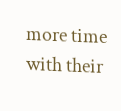more time with their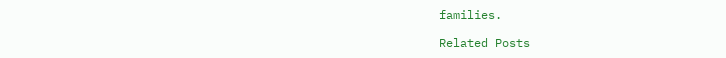families.

Related Posts